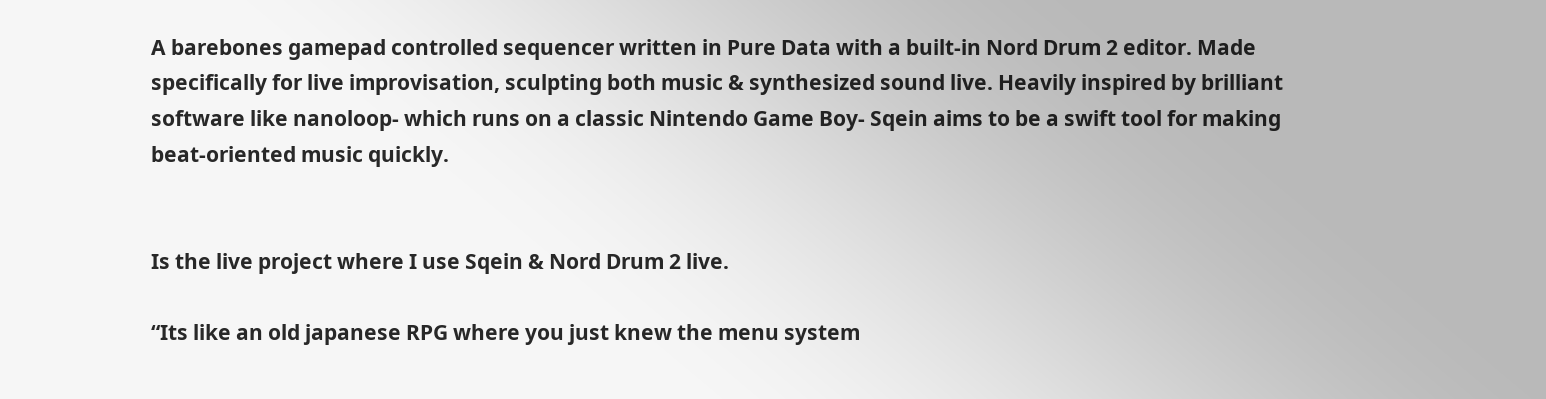A barebones gamepad controlled sequencer written in Pure Data with a built-in Nord Drum 2 editor. Made specifically for live improvisation, sculpting both music & synthesized sound live. Heavily inspired by brilliant software like nanoloop- which runs on a classic Nintendo Game Boy- Sqein aims to be a swift tool for making beat-oriented music quickly.


Is the live project where I use Sqein & Nord Drum 2 live.

“Its like an old japanese RPG where you just knew the menu system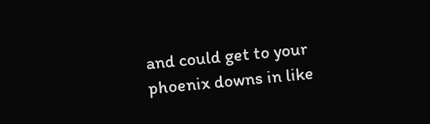and could get to your phoenix downs in like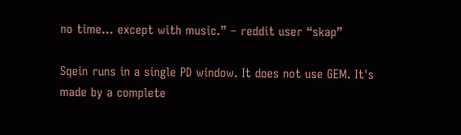no time… except with music.” – reddit user “skap”

Sqein runs in a single PD window. It does not use GEM. It's made by a complete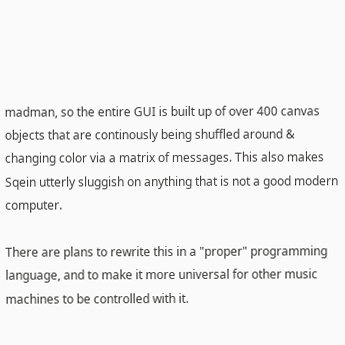madman, so the entire GUI is built up of over 400 canvas objects that are continously being shuffled around & changing color via a matrix of messages. This also makes Sqein utterly sluggish on anything that is not a good modern computer.

There are plans to rewrite this in a "proper" programming language, and to make it more universal for other music machines to be controlled with it.